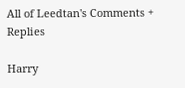All of Leedtan's Comments + Replies

Harry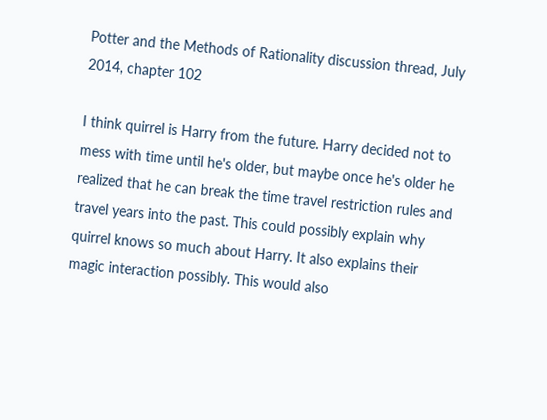Potter and the Methods of Rationality discussion thread, July 2014, chapter 102

I think quirrel is Harry from the future. Harry decided not to mess with time until he's older, but maybe once he's older he realized that he can break the time travel restriction rules and travel years into the past. This could possibly explain why quirrel knows so much about Harry. It also explains their magic interaction possibly. This would also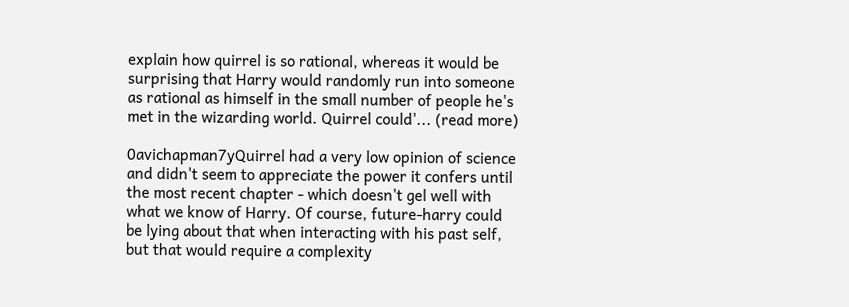explain how quirrel is so rational, whereas it would be surprising that Harry would randomly run into someone as rational as himself in the small number of people he's met in the wizarding world. Quirrel could'... (read more)

0avichapman7yQuirrel had a very low opinion of science and didn't seem to appreciate the power it confers until the most recent chapter - which doesn't gel well with what we know of Harry. Of course, future-harry could be lying about that when interacting with his past self, but that would require a complexity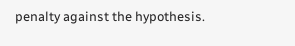penalty against the hypothesis.